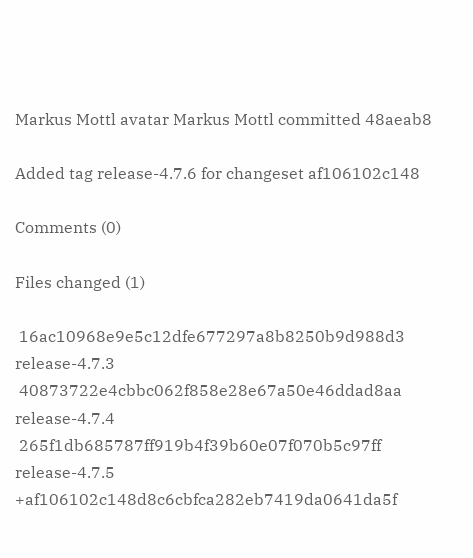Markus Mottl avatar Markus Mottl committed 48aeab8

Added tag release-4.7.6 for changeset af106102c148

Comments (0)

Files changed (1)

 16ac10968e9e5c12dfe677297a8b8250b9d988d3 release-4.7.3
 40873722e4cbbc062f858e28e67a50e46ddad8aa release-4.7.4
 265f1db685787ff919b4f39b60e07f070b5c97ff release-4.7.5
+af106102c148d8c6cbfca282eb7419da0641da5f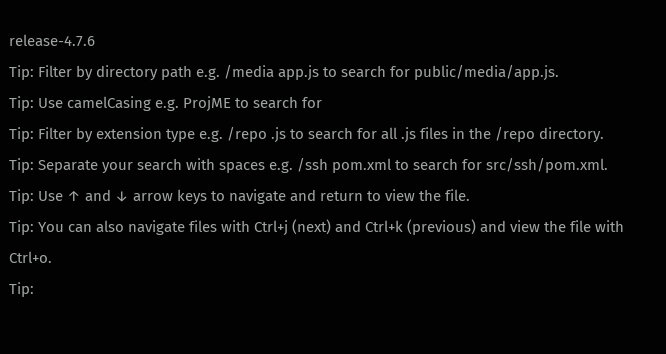release-4.7.6
Tip: Filter by directory path e.g. /media app.js to search for public/media/app.js.
Tip: Use camelCasing e.g. ProjME to search for
Tip: Filter by extension type e.g. /repo .js to search for all .js files in the /repo directory.
Tip: Separate your search with spaces e.g. /ssh pom.xml to search for src/ssh/pom.xml.
Tip: Use ↑ and ↓ arrow keys to navigate and return to view the file.
Tip: You can also navigate files with Ctrl+j (next) and Ctrl+k (previous) and view the file with Ctrl+o.
Tip: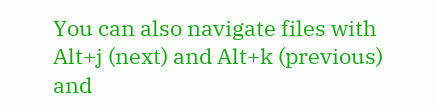You can also navigate files with Alt+j (next) and Alt+k (previous) and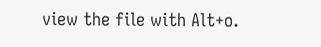view the file with Alt+o.